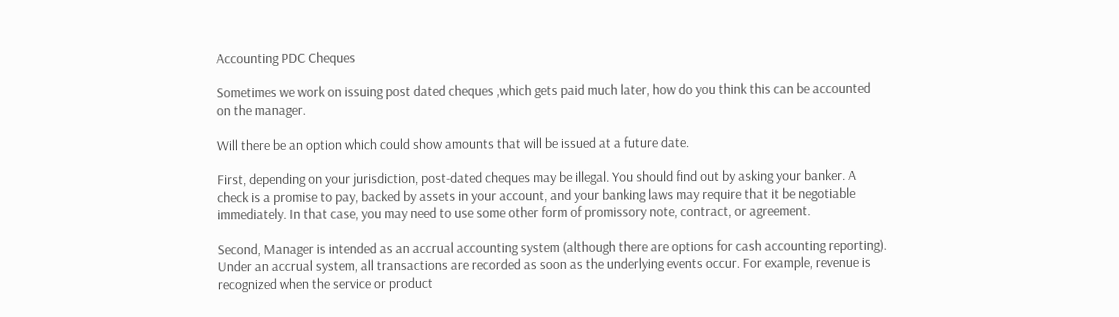Accounting PDC Cheques

Sometimes we work on issuing post dated cheques ,which gets paid much later, how do you think this can be accounted on the manager.

Will there be an option which could show amounts that will be issued at a future date.

First, depending on your jurisdiction, post-dated cheques may be illegal. You should find out by asking your banker. A check is a promise to pay, backed by assets in your account, and your banking laws may require that it be negotiable immediately. In that case, you may need to use some other form of promissory note, contract, or agreement.

Second, Manager is intended as an accrual accounting system (although there are options for cash accounting reporting). Under an accrual system, all transactions are recorded as soon as the underlying events occur. For example, revenue is recognized when the service or product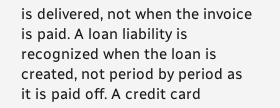is delivered, not when the invoice is paid. A loan liability is recognized when the loan is created, not period by period as it is paid off. A credit card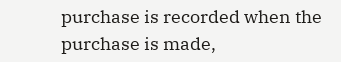purchase is recorded when the purchase is made,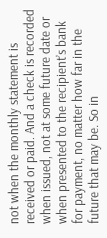not when the monthly statement is received or paid. And a check is recorded when issued, not at some future date or when presented to the recipient’s bank for payment, no matter how far in the future that may be. So in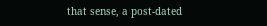that sense, a post-dated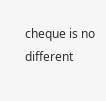cheque is no different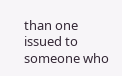than one issued to someone who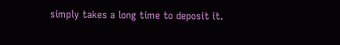simply takes a long time to deposit it.